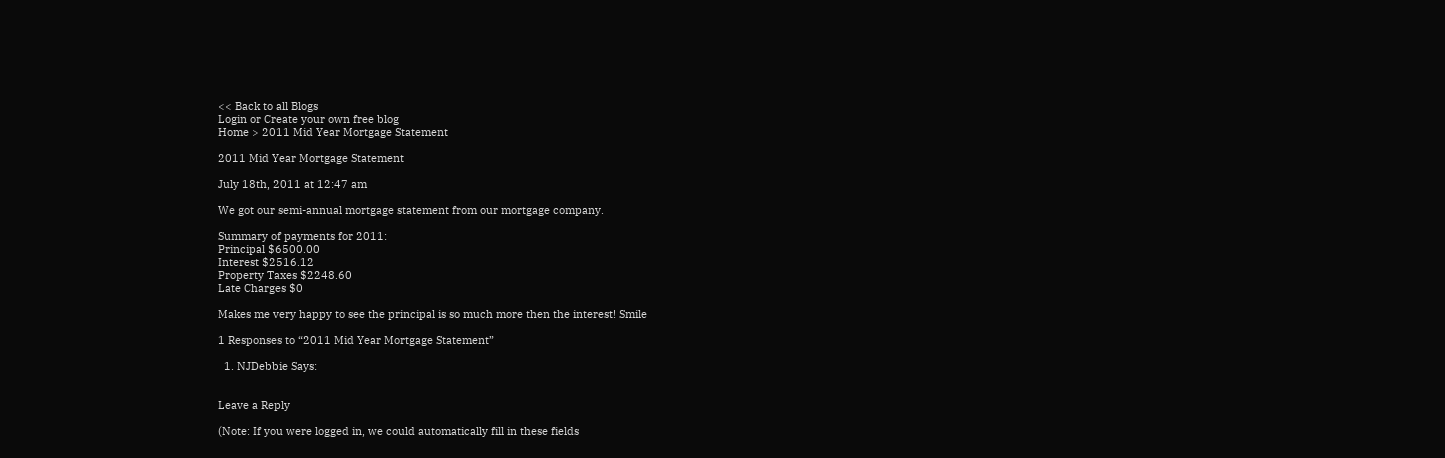<< Back to all Blogs
Login or Create your own free blog
Home > 2011 Mid Year Mortgage Statement

2011 Mid Year Mortgage Statement

July 18th, 2011 at 12:47 am

We got our semi-annual mortgage statement from our mortgage company.

Summary of payments for 2011:
Principal $6500.00
Interest $2516.12
Property Taxes $2248.60
Late Charges $0

Makes me very happy to see the principal is so much more then the interest! Smile

1 Responses to “2011 Mid Year Mortgage Statement”

  1. NJDebbie Says:


Leave a Reply

(Note: If you were logged in, we could automatically fill in these fields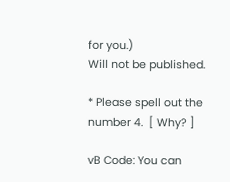for you.)
Will not be published.

* Please spell out the number 4.  [ Why? ]

vB Code: You can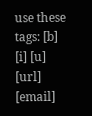use these tags: [b] [i] [u] [url] [email]